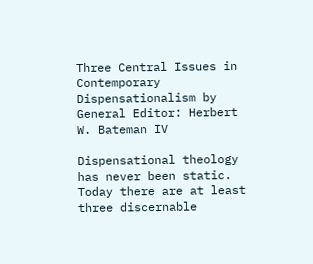Three Central Issues in Contemporary Dispensationalism by General Editor: Herbert W. Bateman IV

Dispensational theology has never been static. Today there are at least three discernable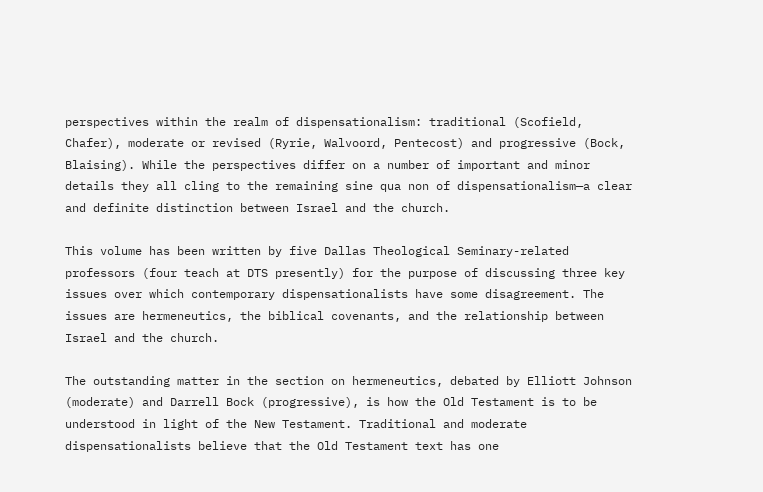perspectives within the realm of dispensationalism: traditional (Scofield, Chafer), moderate or revised (Ryrie, Walvoord, Pentecost) and progressive (Bock, Blaising). While the perspectives differ on a number of important and minor details they all cling to the remaining sine qua non of dispensationalism—a clear and definite distinction between Israel and the church.

This volume has been written by five Dallas Theological Seminary-related professors (four teach at DTS presently) for the purpose of discussing three key issues over which contemporary dispensationalists have some disagreement. The issues are hermeneutics, the biblical covenants, and the relationship between Israel and the church.

The outstanding matter in the section on hermeneutics, debated by Elliott Johnson (moderate) and Darrell Bock (progressive), is how the Old Testament is to be understood in light of the New Testament. Traditional and moderate dispensationalists believe that the Old Testament text has one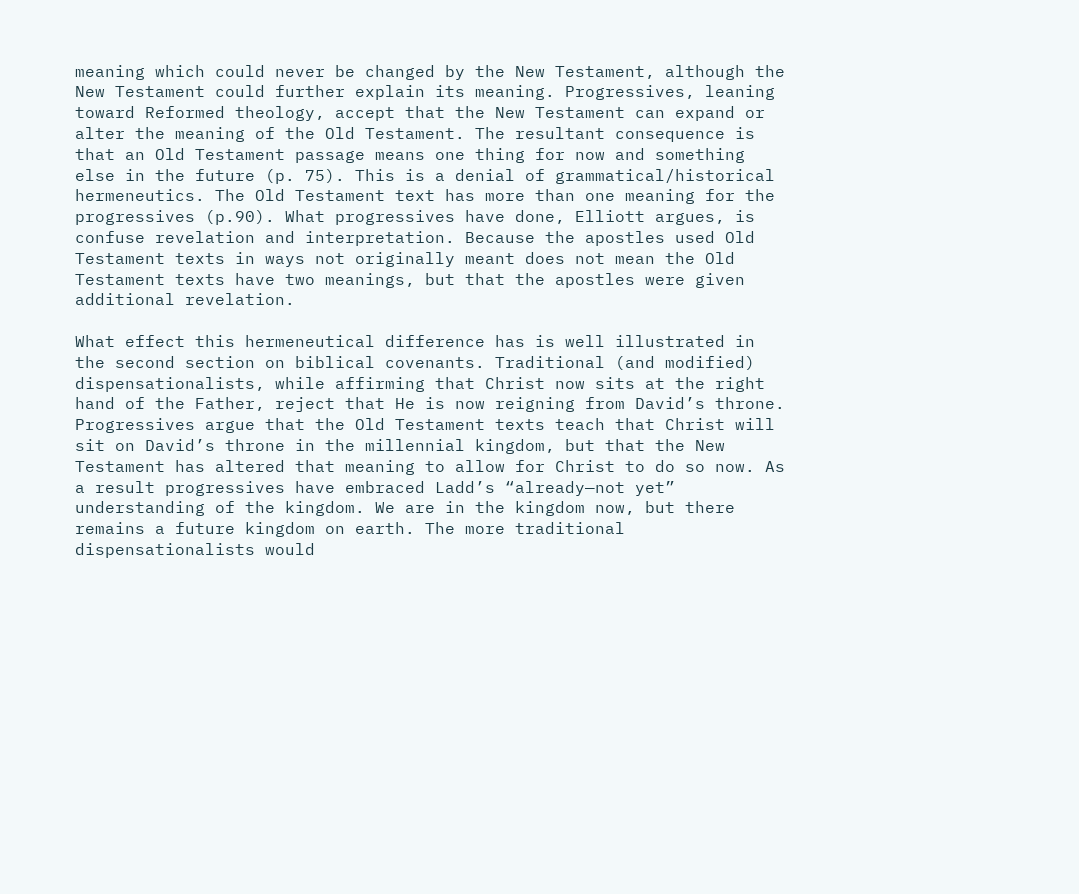meaning which could never be changed by the New Testament, although the New Testament could further explain its meaning. Progressives, leaning toward Reformed theology, accept that the New Testament can expand or alter the meaning of the Old Testament. The resultant consequence is that an Old Testament passage means one thing for now and something else in the future (p. 75). This is a denial of grammatical/historical hermeneutics. The Old Testament text has more than one meaning for the progressives (p.90). What progressives have done, Elliott argues, is confuse revelation and interpretation. Because the apostles used Old Testament texts in ways not originally meant does not mean the Old Testament texts have two meanings, but that the apostles were given additional revelation.

What effect this hermeneutical difference has is well illustrated in the second section on biblical covenants. Traditional (and modified) dispensationalists, while affirming that Christ now sits at the right hand of the Father, reject that He is now reigning from David’s throne. Progressives argue that the Old Testament texts teach that Christ will sit on David’s throne in the millennial kingdom, but that the New Testament has altered that meaning to allow for Christ to do so now. As a result progressives have embraced Ladd’s “already—not yet” understanding of the kingdom. We are in the kingdom now, but there remains a future kingdom on earth. The more traditional dispensationalists would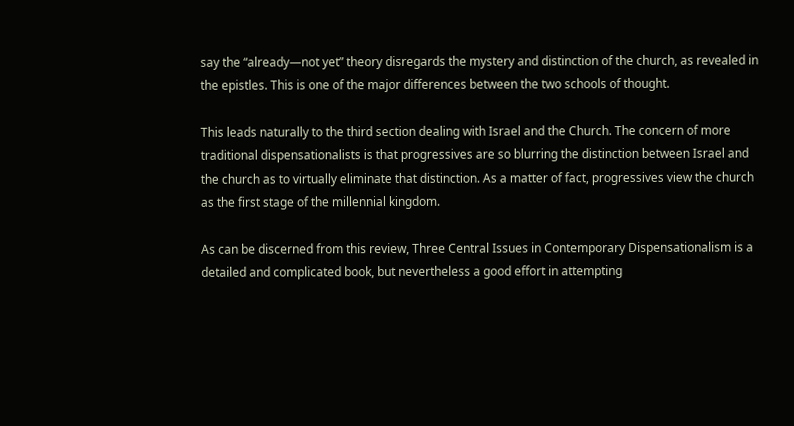say the “already—not yet” theory disregards the mystery and distinction of the church, as revealed in the epistles. This is one of the major differences between the two schools of thought.

This leads naturally to the third section dealing with Israel and the Church. The concern of more traditional dispensationalists is that progressives are so blurring the distinction between Israel and the church as to virtually eliminate that distinction. As a matter of fact, progressives view the church as the first stage of the millennial kingdom.

As can be discerned from this review, Three Central Issues in Contemporary Dispensationalism is a detailed and complicated book, but nevertheless a good effort in attempting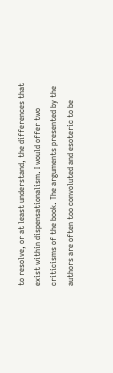to resolve, or at least understand, the differences that exist within dispensationalism. I would offer two criticisms of the book. The arguments presented by the authors are often too convoluted and esoteric to be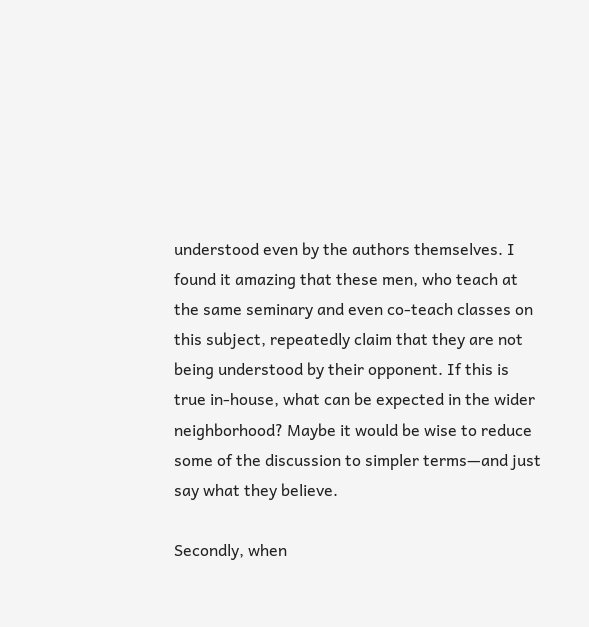understood even by the authors themselves. I found it amazing that these men, who teach at the same seminary and even co-teach classes on this subject, repeatedly claim that they are not being understood by their opponent. If this is true in-house, what can be expected in the wider neighborhood? Maybe it would be wise to reduce some of the discussion to simpler terms—and just say what they believe.

Secondly, when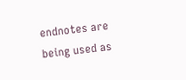endnotes are being used as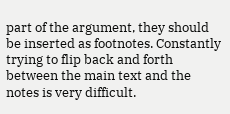part of the argument, they should be inserted as footnotes. Constantly trying to flip back and forth between the main text and the notes is very difficult.